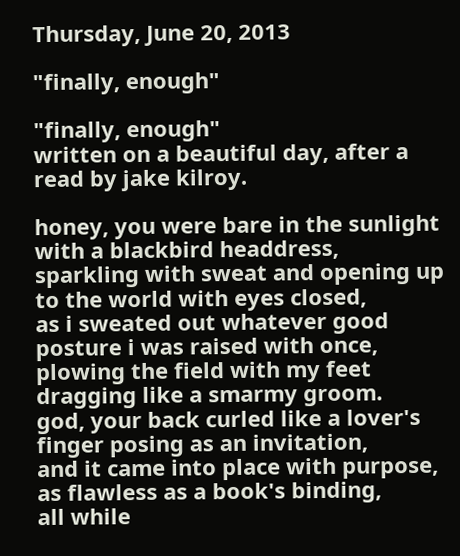Thursday, June 20, 2013

"finally, enough"

"finally, enough"
written on a beautiful day, after a read by jake kilroy.

honey, you were bare in the sunlight with a blackbird headdress,
sparkling with sweat and opening up to the world with eyes closed,
as i sweated out whatever good posture i was raised with once,
plowing the field with my feet dragging like a smarmy groom.
god, your back curled like a lover's finger posing as an invitation,
and it came into place with purpose, as flawless as a book's binding,
all while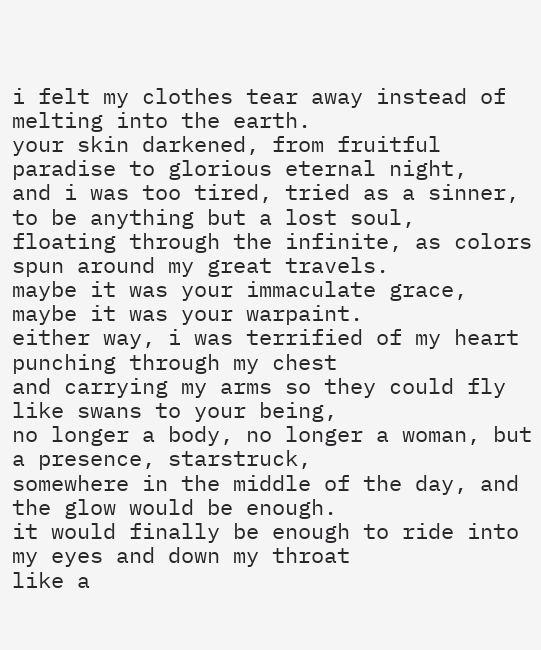i felt my clothes tear away instead of melting into the earth.
your skin darkened, from fruitful paradise to glorious eternal night,
and i was too tired, tried as a sinner, to be anything but a lost soul,
floating through the infinite, as colors spun around my great travels.
maybe it was your immaculate grace, maybe it was your warpaint.
either way, i was terrified of my heart punching through my chest
and carrying my arms so they could fly like swans to your being,
no longer a body, no longer a woman, but a presence, starstruck,
somewhere in the middle of the day, and the glow would be enough.
it would finally be enough to ride into my eyes and down my throat
like a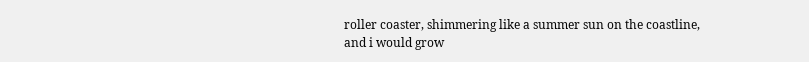roller coaster, shimmering like a summer sun on the coastline,
and i would grow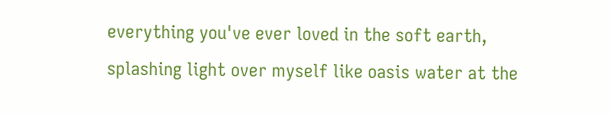everything you've ever loved in the soft earth,
splashing light over myself like oasis water at the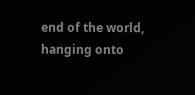end of the world,
hanging onto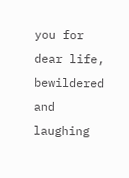you for dear life, bewildered and laughing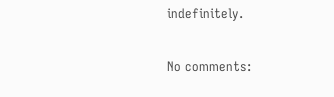indefinitely.

No comments: